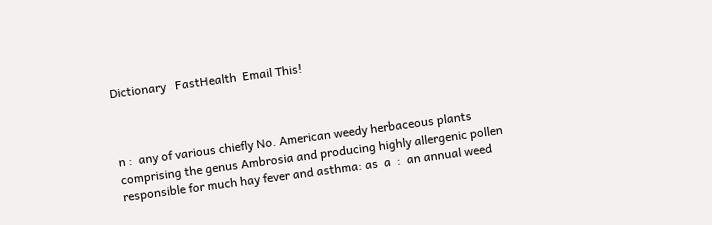Dictionary   FastHealth  Email This!



n :  any of various chiefly No. American weedy herbaceous plants comprising the genus Ambrosia and producing highly allergenic pollen responsible for much hay fever and asthma: as  a  :  an annual weed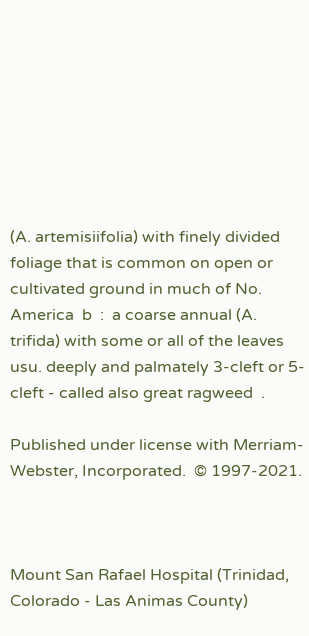(A. artemisiifolia) with finely divided foliage that is common on open or cultivated ground in much of No. America  b  :  a coarse annual (A. trifida) with some or all of the leaves usu. deeply and palmately 3-cleft or 5-cleft - called also great ragweed  .

Published under license with Merriam-Webster, Incorporated.  © 1997-2021.



Mount San Rafael Hospital (Trinidad, Colorado - Las Animas County)